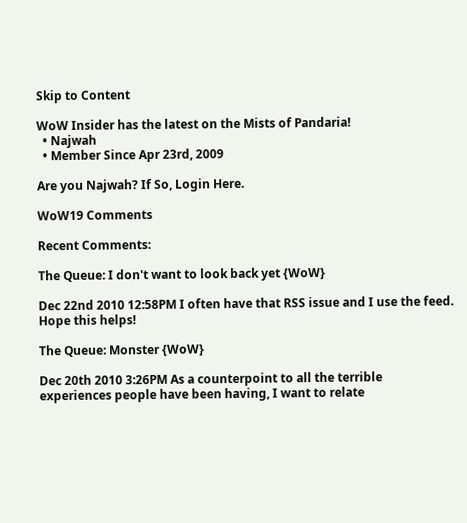Skip to Content

WoW Insider has the latest on the Mists of Pandaria!
  • Najwah
  • Member Since Apr 23rd, 2009

Are you Najwah? If So, Login Here.

WoW19 Comments

Recent Comments:

The Queue: I don't want to look back yet {WoW}

Dec 22nd 2010 12:58PM I often have that RSS issue and I use the feed. Hope this helps!

The Queue: Monster {WoW}

Dec 20th 2010 3:26PM As a counterpoint to all the terrible experiences people have been having, I want to relate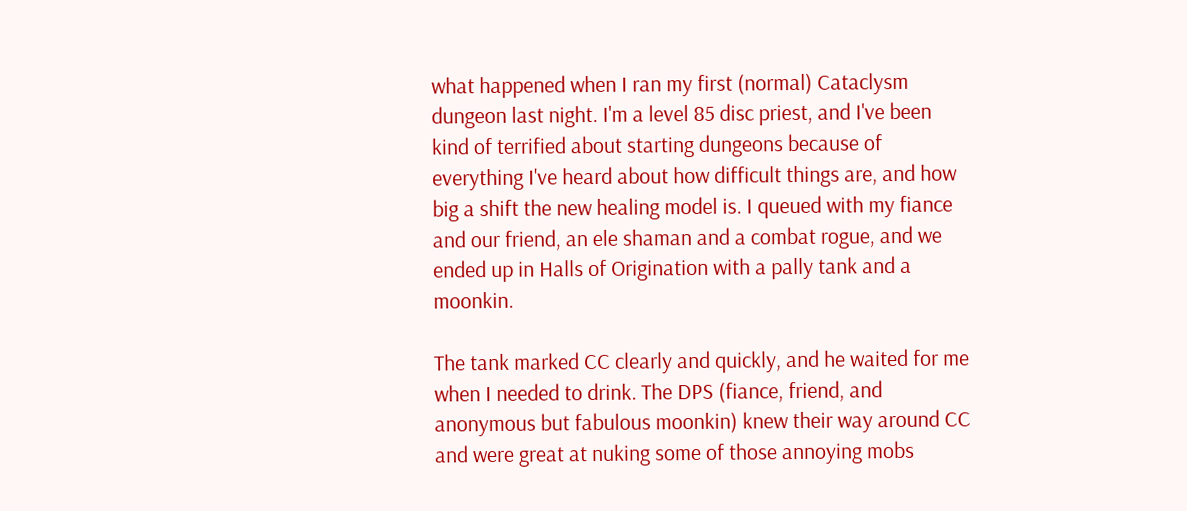what happened when I ran my first (normal) Cataclysm dungeon last night. I'm a level 85 disc priest, and I've been kind of terrified about starting dungeons because of everything I've heard about how difficult things are, and how big a shift the new healing model is. I queued with my fiance and our friend, an ele shaman and a combat rogue, and we ended up in Halls of Origination with a pally tank and a moonkin.

The tank marked CC clearly and quickly, and he waited for me when I needed to drink. The DPS (fiance, friend, and anonymous but fabulous moonkin) knew their way around CC and were great at nuking some of those annoying mobs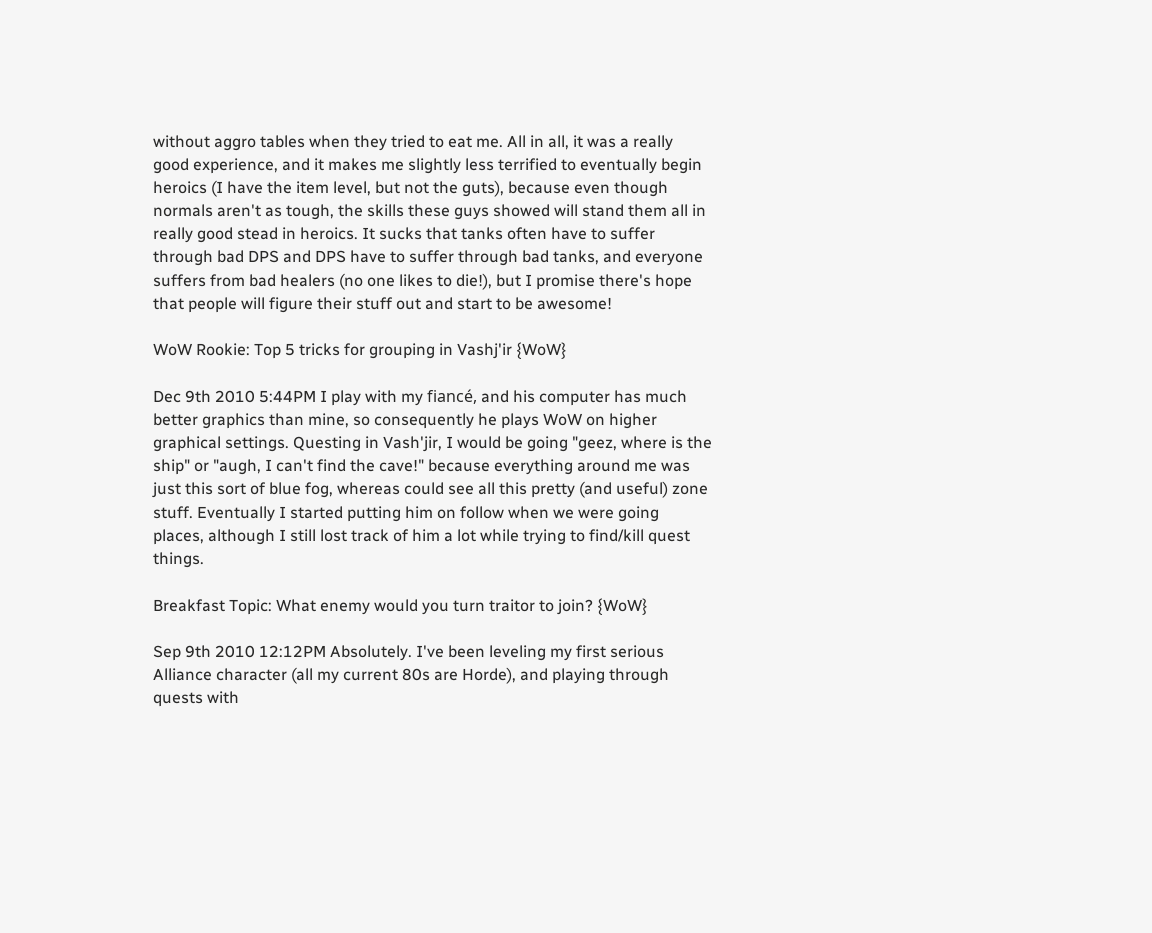without aggro tables when they tried to eat me. All in all, it was a really good experience, and it makes me slightly less terrified to eventually begin heroics (I have the item level, but not the guts), because even though normals aren't as tough, the skills these guys showed will stand them all in really good stead in heroics. It sucks that tanks often have to suffer through bad DPS and DPS have to suffer through bad tanks, and everyone suffers from bad healers (no one likes to die!), but I promise there's hope that people will figure their stuff out and start to be awesome!

WoW Rookie: Top 5 tricks for grouping in Vashj'ir {WoW}

Dec 9th 2010 5:44PM I play with my fiancé, and his computer has much better graphics than mine, so consequently he plays WoW on higher graphical settings. Questing in Vash'jir, I would be going "geez, where is the ship" or "augh, I can't find the cave!" because everything around me was just this sort of blue fog, whereas could see all this pretty (and useful) zone stuff. Eventually I started putting him on follow when we were going places, although I still lost track of him a lot while trying to find/kill quest things.

Breakfast Topic: What enemy would you turn traitor to join? {WoW}

Sep 9th 2010 12:12PM Absolutely. I've been leveling my first serious Alliance character (all my current 80s are Horde), and playing through quests with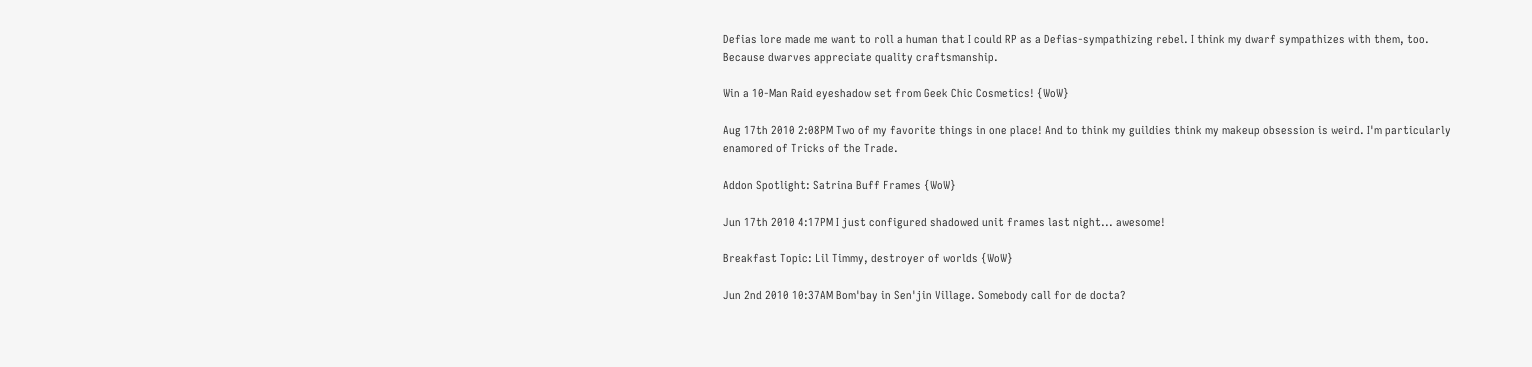Defias lore made me want to roll a human that I could RP as a Defias-sympathizing rebel. I think my dwarf sympathizes with them, too. Because dwarves appreciate quality craftsmanship.

Win a 10-Man Raid eyeshadow set from Geek Chic Cosmetics! {WoW}

Aug 17th 2010 2:08PM Two of my favorite things in one place! And to think my guildies think my makeup obsession is weird. I'm particularly enamored of Tricks of the Trade.

Addon Spotlight: Satrina Buff Frames {WoW}

Jun 17th 2010 4:17PM I just configured shadowed unit frames last night... awesome!

Breakfast Topic: Lil Timmy, destroyer of worlds {WoW}

Jun 2nd 2010 10:37AM Bom'bay in Sen'jin Village. Somebody call for de docta?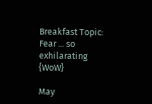Breakfast Topic: Fear ... so exhilarating {WoW}

May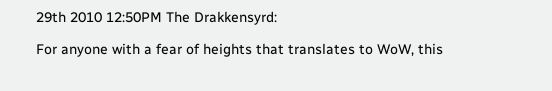29th 2010 12:50PM The Drakkensyrd:

For anyone with a fear of heights that translates to WoW, this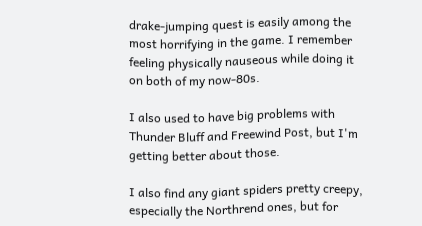drake-jumping quest is easily among the most horrifying in the game. I remember feeling physically nauseous while doing it on both of my now-80s.

I also used to have big problems with Thunder Bluff and Freewind Post, but I'm getting better about those.

I also find any giant spiders pretty creepy, especially the Northrend ones, but for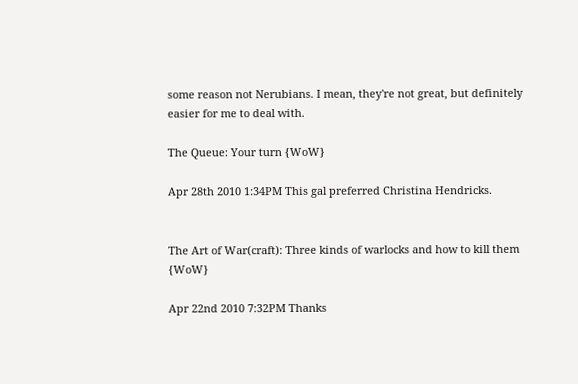some reason not Nerubians. I mean, they're not great, but definitely easier for me to deal with.

The Queue: Your turn {WoW}

Apr 28th 2010 1:34PM This gal preferred Christina Hendricks.


The Art of War(craft): Three kinds of warlocks and how to kill them {WoW}

Apr 22nd 2010 7:32PM Thanks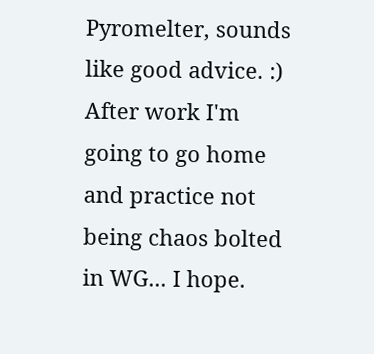Pyromelter, sounds like good advice. :) After work I'm going to go home and practice not being chaos bolted in WG... I hope.